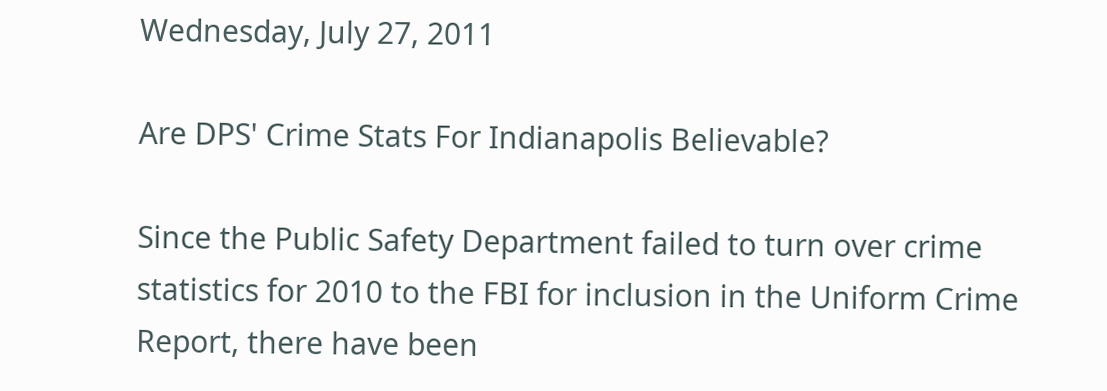Wednesday, July 27, 2011

Are DPS' Crime Stats For Indianapolis Believable?

Since the Public Safety Department failed to turn over crime statistics for 2010 to the FBI for inclusion in the Uniform Crime Report, there have been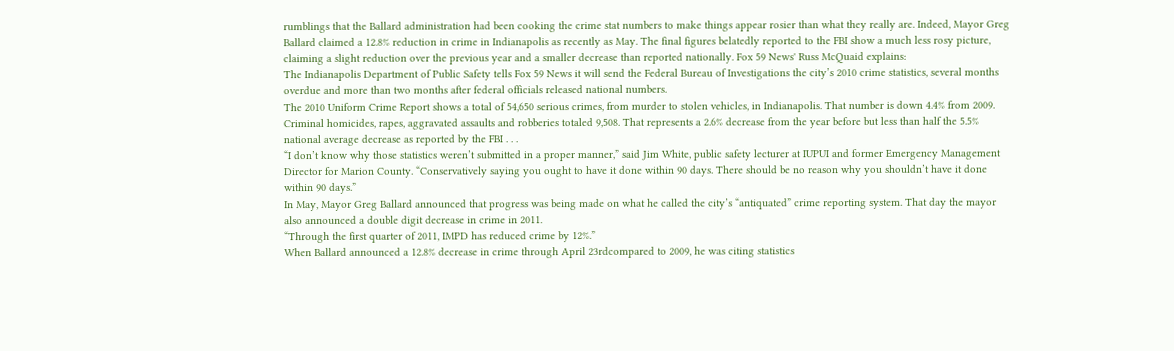rumblings that the Ballard administration had been cooking the crime stat numbers to make things appear rosier than what they really are. Indeed, Mayor Greg Ballard claimed a 12.8% reduction in crime in Indianapolis as recently as May. The final figures belatedly reported to the FBI show a much less rosy picture, claiming a slight reduction over the previous year and a smaller decrease than reported nationally. Fox 59 News' Russ McQuaid explains:
The Indianapolis Department of Public Safety tells Fox 59 News it will send the Federal Bureau of Investigations the city’s 2010 crime statistics, several months overdue and more than two months after federal officials released national numbers.
The 2010 Uniform Crime Report shows a total of 54,650 serious crimes, from murder to stolen vehicles, in Indianapolis. That number is down 4.4% from 2009.
Criminal homicides, rapes, aggravated assaults and robberies totaled 9,508. That represents a 2.6% decrease from the year before but less than half the 5.5% national average decrease as reported by the FBI . . .
“I don’t know why those statistics weren’t submitted in a proper manner,” said Jim White, public safety lecturer at IUPUI and former Emergency Management Director for Marion County. “Conservatively saying you ought to have it done within 90 days. There should be no reason why you shouldn’t have it done within 90 days.”
In May, Mayor Greg Ballard announced that progress was being made on what he called the city’s “antiquated” crime reporting system. That day the mayor also announced a double digit decrease in crime in 2011.
“Through the first quarter of 2011, IMPD has reduced crime by 12%.”
When Ballard announced a 12.8% decrease in crime through April 23rdcompared to 2009, he was citing statistics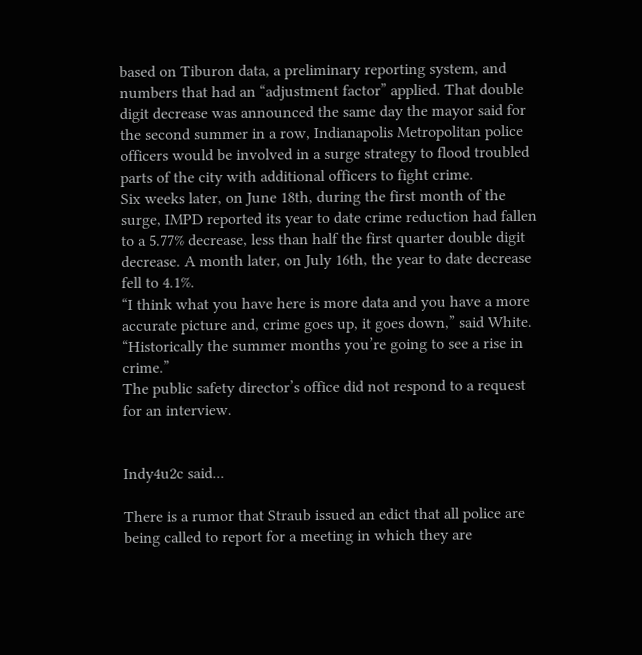based on Tiburon data, a preliminary reporting system, and numbers that had an “adjustment factor” applied. That double digit decrease was announced the same day the mayor said for the second summer in a row, Indianapolis Metropolitan police officers would be involved in a surge strategy to flood troubled parts of the city with additional officers to fight crime.
Six weeks later, on June 18th, during the first month of the surge, IMPD reported its year to date crime reduction had fallen to a 5.77% decrease, less than half the first quarter double digit decrease. A month later, on July 16th, the year to date decrease fell to 4.1%.
“I think what you have here is more data and you have a more accurate picture and, crime goes up, it goes down,” said White. “Historically the summer months you’re going to see a rise in crime.”
The public safety director’s office did not respond to a request for an interview.


Indy4u2c said...

There is a rumor that Straub issued an edict that all police are being called to report for a meeting in which they are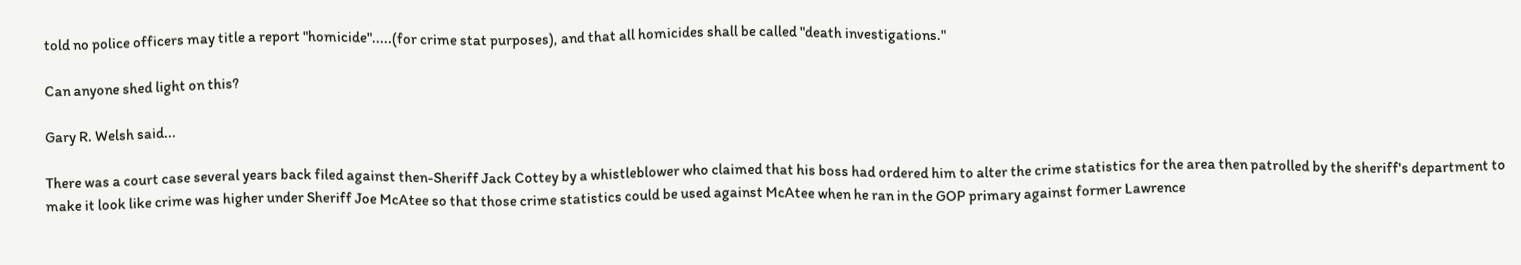told no police officers may title a report "homicide".....(for crime stat purposes), and that all homicides shall be called "death investigations."

Can anyone shed light on this?

Gary R. Welsh said...

There was a court case several years back filed against then-Sheriff Jack Cottey by a whistleblower who claimed that his boss had ordered him to alter the crime statistics for the area then patrolled by the sheriff's department to make it look like crime was higher under Sheriff Joe McAtee so that those crime statistics could be used against McAtee when he ran in the GOP primary against former Lawrence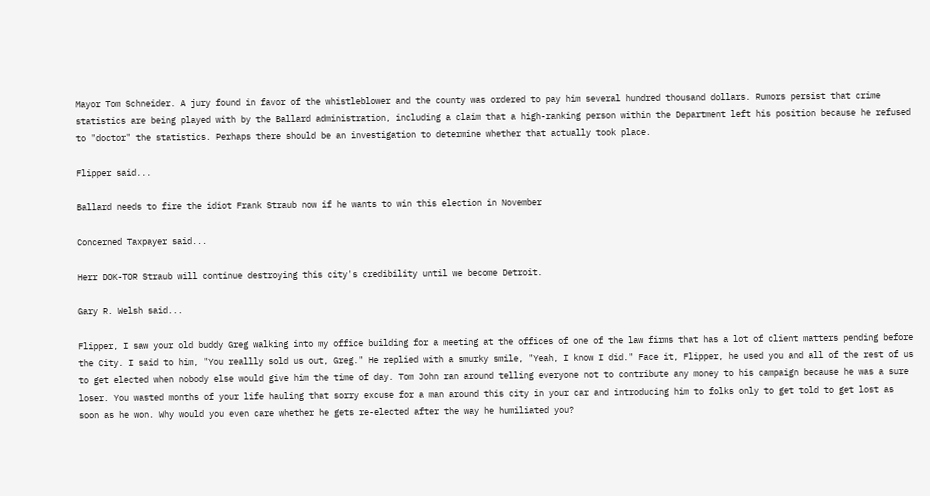Mayor Tom Schneider. A jury found in favor of the whistleblower and the county was ordered to pay him several hundred thousand dollars. Rumors persist that crime statistics are being played with by the Ballard administration, including a claim that a high-ranking person within the Department left his position because he refused to "doctor" the statistics. Perhaps there should be an investigation to determine whether that actually took place.

Flipper said...

Ballard needs to fire the idiot Frank Straub now if he wants to win this election in November

Concerned Taxpayer said...

Herr DOK-TOR Straub will continue destroying this city's credibility until we become Detroit.

Gary R. Welsh said...

Flipper, I saw your old buddy Greg walking into my office building for a meeting at the offices of one of the law firms that has a lot of client matters pending before the City. I said to him, "You reallly sold us out, Greg." He replied with a smurky smile, "Yeah, I know I did." Face it, Flipper, he used you and all of the rest of us to get elected when nobody else would give him the time of day. Tom John ran around telling everyone not to contribute any money to his campaign because he was a sure loser. You wasted months of your life hauling that sorry excuse for a man around this city in your car and introducing him to folks only to get told to get lost as soon as he won. Why would you even care whether he gets re-elected after the way he humiliated you?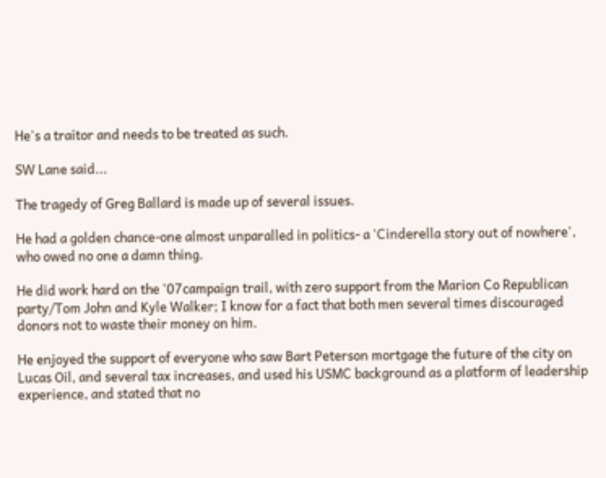He's a traitor and needs to be treated as such.

SW Lane said...

The tragedy of Greg Ballard is made up of several issues.

He had a golden chance-one almost unparalled in politics- a 'Cinderella story out of nowhere', who owed no one a damn thing.

He did work hard on the '07campaign trail, with zero support from the Marion Co Republican party/Tom John and Kyle Walker; I know for a fact that both men several times discouraged donors not to waste their money on him.

He enjoyed the support of everyone who saw Bart Peterson mortgage the future of the city on Lucas Oil, and several tax increases, and used his USMC background as a platform of leadership experience, and stated that no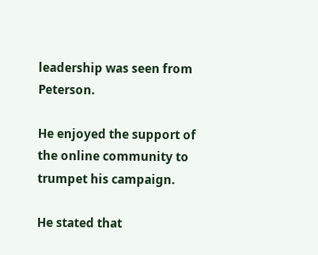leadership was seen from Peterson.

He enjoyed the support of the online community to trumpet his campaign.

He stated that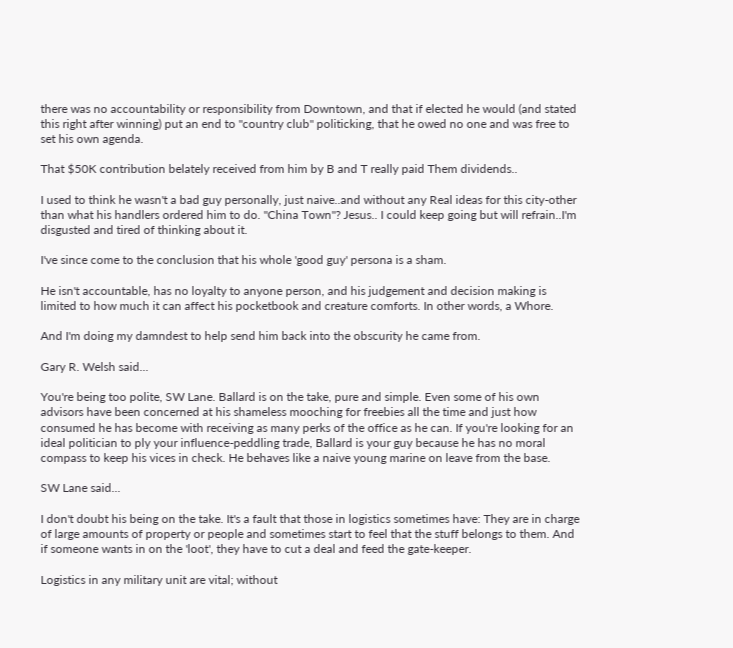there was no accountability or responsibility from Downtown, and that if elected he would (and stated this right after winning) put an end to "country club" politicking, that he owed no one and was free to set his own agenda.

That $50K contribution belately received from him by B and T really paid Them dividends..

I used to think he wasn't a bad guy personally, just naive..and without any Real ideas for this city-other than what his handlers ordered him to do. "China Town"? Jesus.. I could keep going but will refrain..I'm disgusted and tired of thinking about it.

I've since come to the conclusion that his whole 'good guy' persona is a sham.

He isn't accountable, has no loyalty to anyone person, and his judgement and decision making is limited to how much it can affect his pocketbook and creature comforts. In other words, a Whore.

And I'm doing my damndest to help send him back into the obscurity he came from.

Gary R. Welsh said...

You're being too polite, SW Lane. Ballard is on the take, pure and simple. Even some of his own advisors have been concerned at his shameless mooching for freebies all the time and just how consumed he has become with receiving as many perks of the office as he can. If you're looking for an ideal politician to ply your influence-peddling trade, Ballard is your guy because he has no moral compass to keep his vices in check. He behaves like a naive young marine on leave from the base.

SW Lane said...

I don't doubt his being on the take. It's a fault that those in logistics sometimes have: They are in charge of large amounts of property or people and sometimes start to feel that the stuff belongs to them. And if someone wants in on the 'loot', they have to cut a deal and feed the gate-keeper.

Logistics in any military unit are vital; without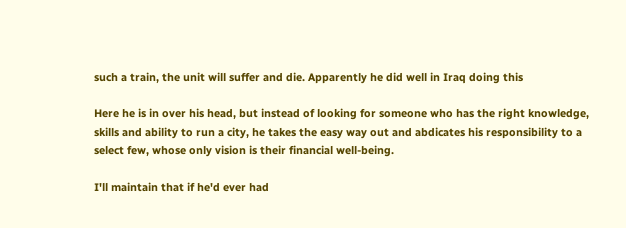such a train, the unit will suffer and die. Apparently he did well in Iraq doing this

Here he is in over his head, but instead of looking for someone who has the right knowledge, skills and ability to run a city, he takes the easy way out and abdicates his responsibility to a select few, whose only vision is their financial well-being.

I'll maintain that if he'd ever had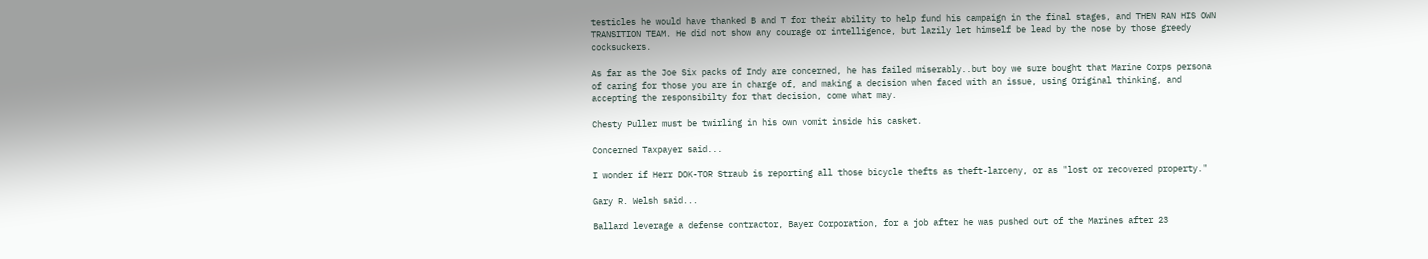testicles he would have thanked B and T for their ability to help fund his campaign in the final stages, and THEN RAN HIS OWN TRANSITION TEAM. He did not show any courage or intelligence, but lazily let himself be lead by the nose by those greedy cocksuckers.

As far as the Joe Six packs of Indy are concerned, he has failed miserably..but boy we sure bought that Marine Corps persona of caring for those you are in charge of, and making a decision when faced with an issue, using Original thinking, and accepting the responsibilty for that decision, come what may.

Chesty Puller must be twirling in his own vomit inside his casket.

Concerned Taxpayer said...

I wonder if Herr DOK-TOR Straub is reporting all those bicycle thefts as theft-larceny, or as "lost or recovered property."

Gary R. Welsh said...

Ballard leverage a defense contractor, Bayer Corporation, for a job after he was pushed out of the Marines after 23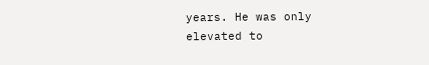years. He was only elevated to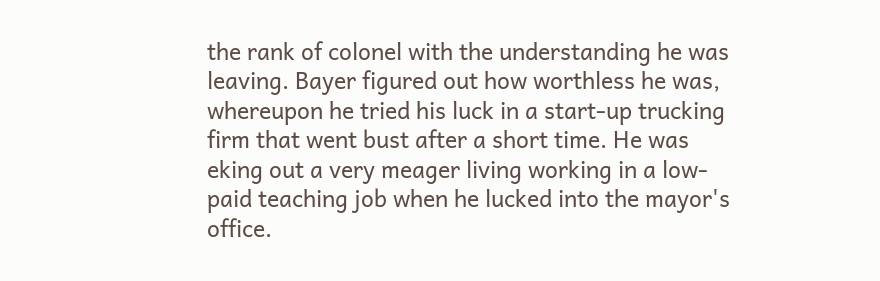the rank of colonel with the understanding he was leaving. Bayer figured out how worthless he was, whereupon he tried his luck in a start-up trucking firm that went bust after a short time. He was eking out a very meager living working in a low-paid teaching job when he lucked into the mayor's office.